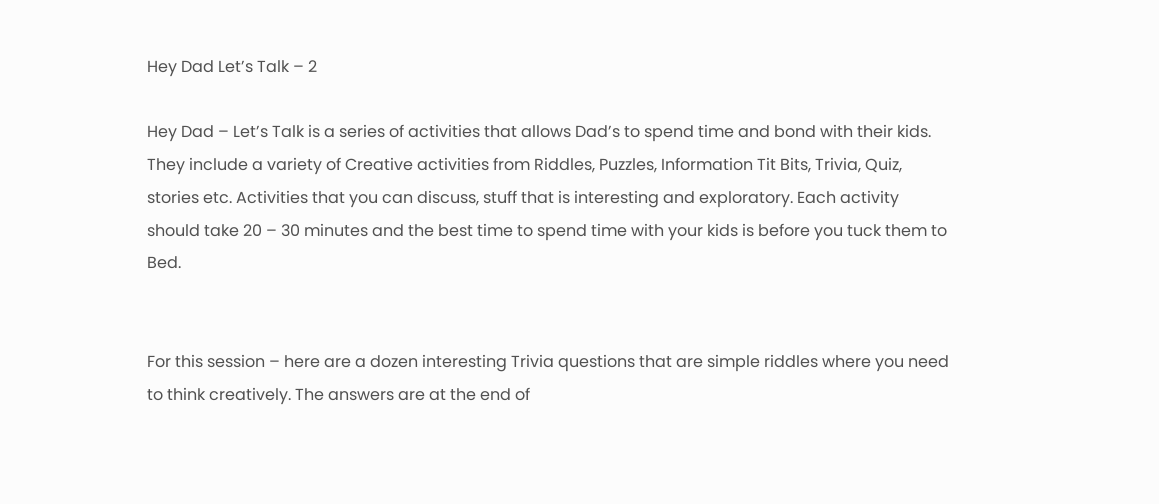Hey Dad Let’s Talk – 2

Hey Dad – Let’s Talk is a series of activities that allows Dad’s to spend time and bond with their kids. They include a variety of Creative activities from Riddles, Puzzles, Information Tit Bits, Trivia, Quiz, stories etc. Activities that you can discuss, stuff that is interesting and exploratory. Each activity should take 20 – 30 minutes and the best time to spend time with your kids is before you tuck them to Bed.


For this session – here are a dozen interesting Trivia questions that are simple riddles where you need to think creatively. The answers are at the end of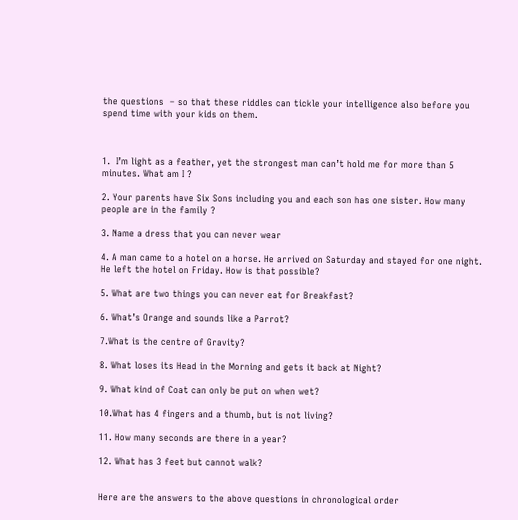the questions  – so that these riddles can tickle your intelligence also before you spend time with your kids on them.



1.  I’m light as a feather, yet the strongest man can’t hold me for more than 5 minutes. What am I ?

2. Your parents have Six Sons including you and each son has one sister. How many people are in the family ?

3. Name a dress that you can never wear

4. A man came to a hotel on a horse. He arrived on Saturday and stayed for one night. He left the hotel on Friday. How is that possible?

5. What are two things you can never eat for Breakfast?

6. What’s Orange and sounds like a Parrot?

7.What is the centre of Gravity?

8. What loses its Head in the Morning and gets it back at Night?

9. What kind of Coat can only be put on when wet?

10.What has 4 fingers and a thumb, but is not living?

11. How many seconds are there in a year?

12. What has 3 feet but cannot walk?


Here are the answers to the above questions in chronological order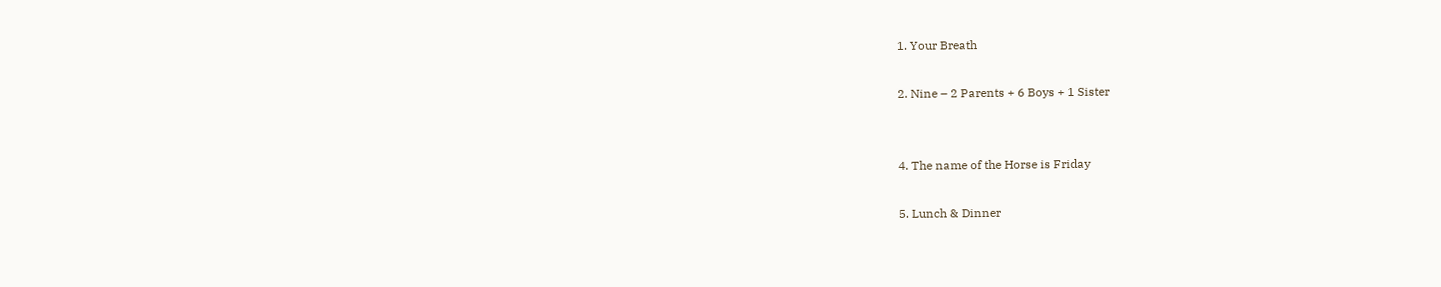1. Your Breath

2. Nine – 2 Parents + 6 Boys + 1 Sister


4. The name of the Horse is Friday

5. Lunch & Dinner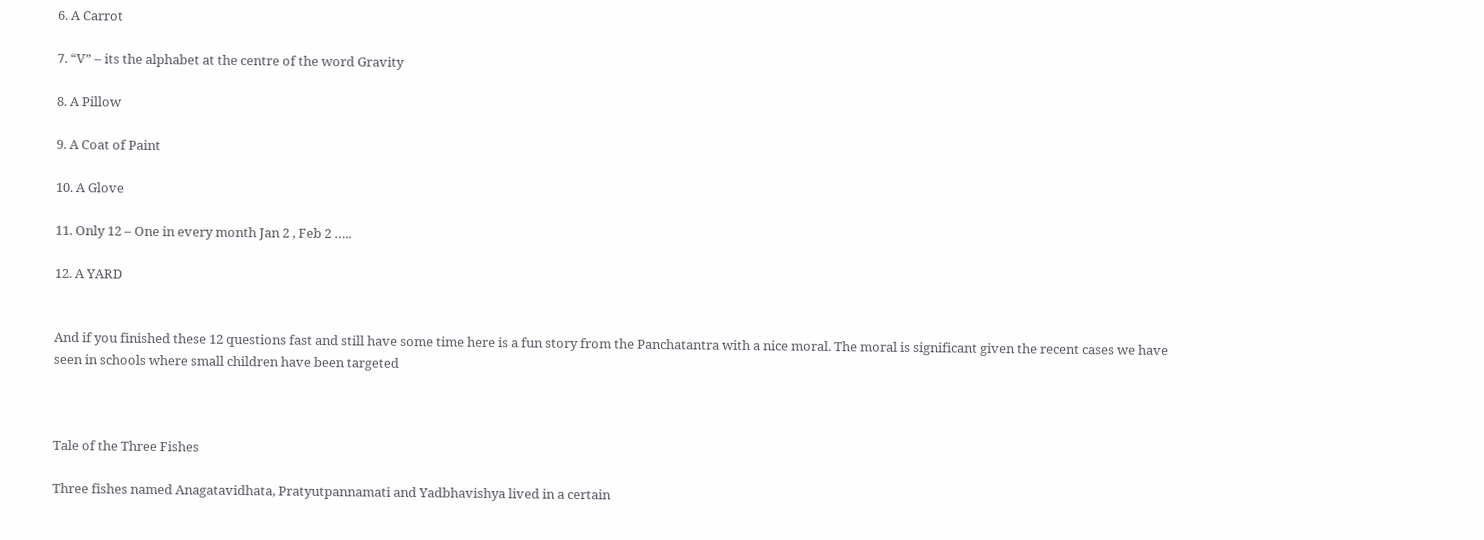6. A Carrot

7. “V” – its the alphabet at the centre of the word Gravity

8. A Pillow

9. A Coat of Paint

10. A Glove

11. Only 12 – One in every month Jan 2 , Feb 2 …..

12. A YARD


And if you finished these 12 questions fast and still have some time here is a fun story from the Panchatantra with a nice moral. The moral is significant given the recent cases we have seen in schools where small children have been targeted



Tale of the Three Fishes

Three fishes named Anagatavidhata, Pratyutpannamati and Yadbhavishya lived in a certain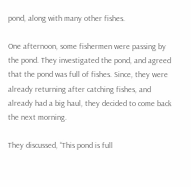pond, along with many other fishes.

One afternoon, some fishermen were passing by the pond. They investigated the pond, and agreed that the pond was full of fishes. Since, they were already returning after catching fishes, and already had a big haul, they decided to come back the next morning.

They discussed, “This pond is full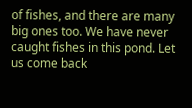of fishes, and there are many big ones too. We have never caught fishes in this pond. Let us come back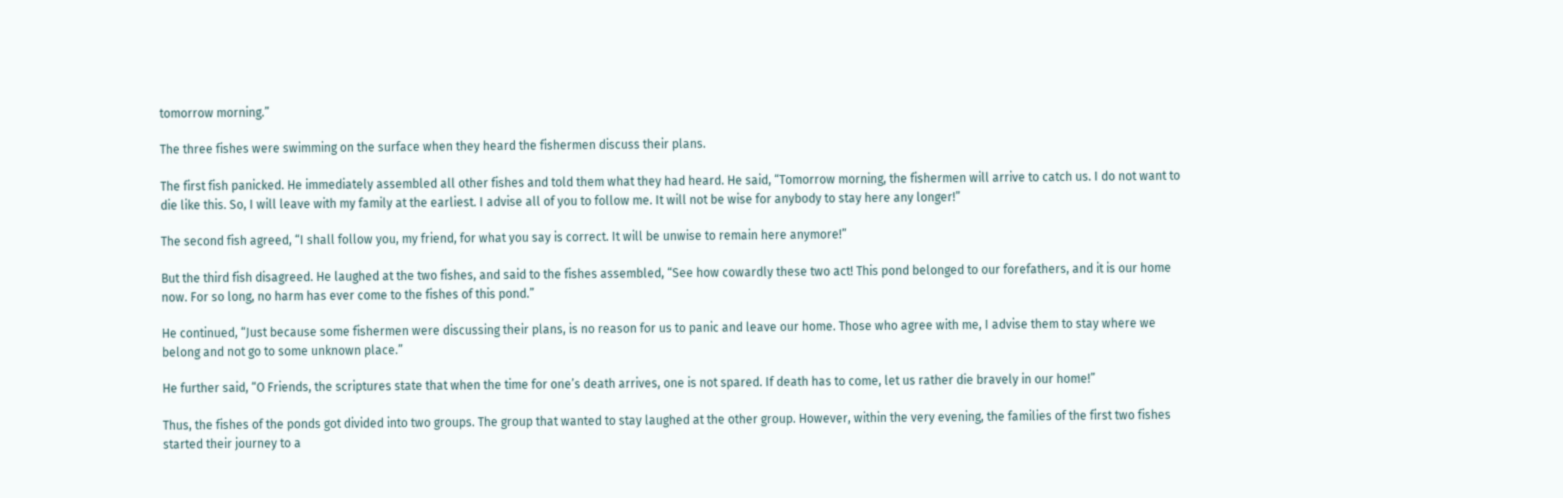tomorrow morning.”

The three fishes were swimming on the surface when they heard the fishermen discuss their plans.

The first fish panicked. He immediately assembled all other fishes and told them what they had heard. He said, “Tomorrow morning, the fishermen will arrive to catch us. I do not want to die like this. So, I will leave with my family at the earliest. I advise all of you to follow me. It will not be wise for anybody to stay here any longer!”

The second fish agreed, “I shall follow you, my friend, for what you say is correct. It will be unwise to remain here anymore!”

But the third fish disagreed. He laughed at the two fishes, and said to the fishes assembled, “See how cowardly these two act! This pond belonged to our forefathers, and it is our home now. For so long, no harm has ever come to the fishes of this pond.”

He continued, “Just because some fishermen were discussing their plans, is no reason for us to panic and leave our home. Those who agree with me, I advise them to stay where we belong and not go to some unknown place.”

He further said, “O Friends, the scriptures state that when the time for one’s death arrives, one is not spared. If death has to come, let us rather die bravely in our home!”

Thus, the fishes of the ponds got divided into two groups. The group that wanted to stay laughed at the other group. However, within the very evening, the families of the first two fishes started their journey to a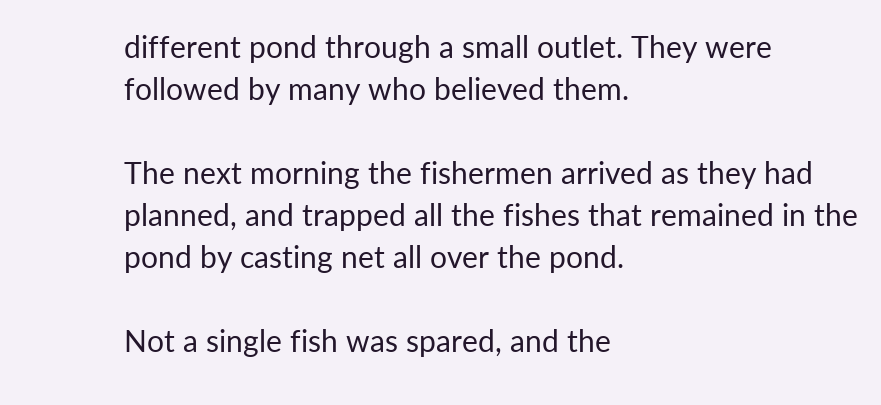different pond through a small outlet. They were followed by many who believed them.

The next morning the fishermen arrived as they had planned, and trapped all the fishes that remained in the pond by casting net all over the pond.

Not a single fish was spared, and the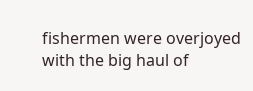fishermen were overjoyed with the big haul of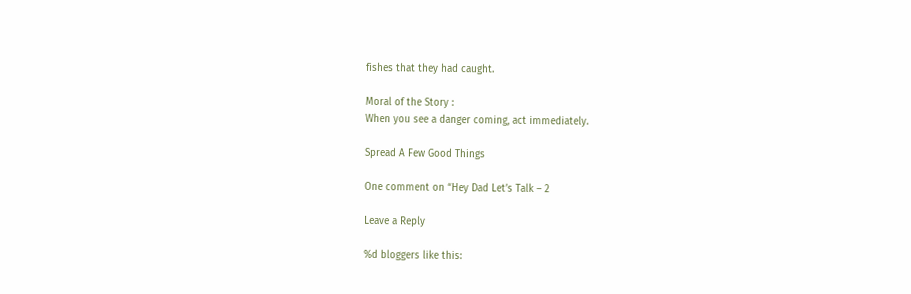fishes that they had caught.

Moral of the Story :
When you see a danger coming, act immediately.

Spread A Few Good Things

One comment on “Hey Dad Let’s Talk – 2

Leave a Reply

%d bloggers like this: